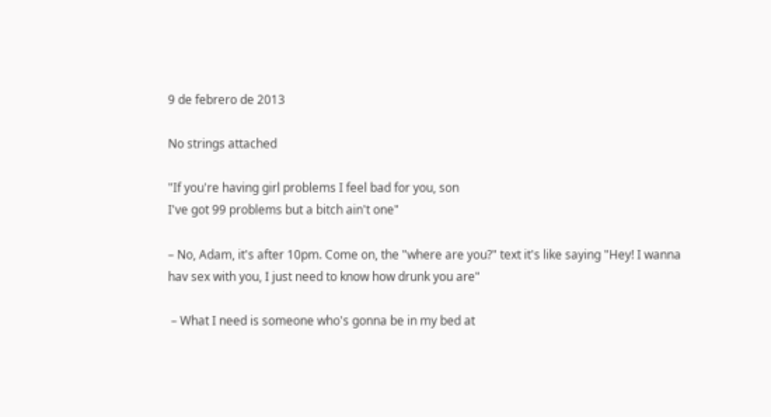9 de febrero de 2013

No strings attached

"If you're having girl problems I feel bad for you, son
I've got 99 problems but a bitch ain't one"

– No, Adam, it's after 10pm. Come on, the "where are you?" text it's like saying "Hey! I wanna hav sex with you, I just need to know how drunk you are"

 – What I need is someone who's gonna be in my bed at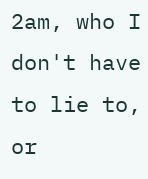2am, who I don't have to lie to, or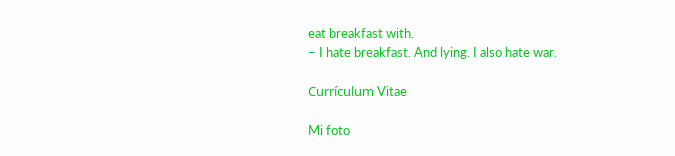eat breakfast with.
– I hate breakfast. And lying. I also hate war.

Currículum Vitae

Mi foto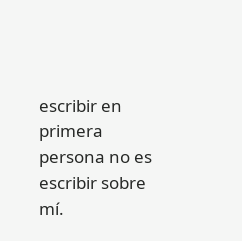escribir en primera persona no es escribir sobre mí.